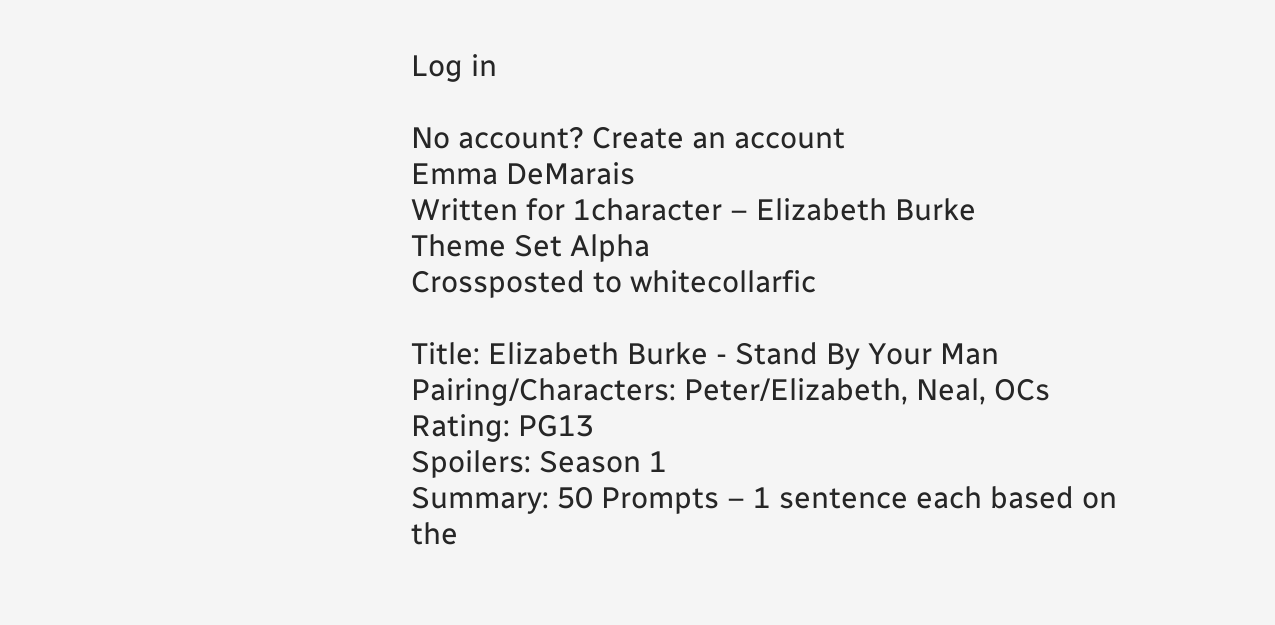Log in

No account? Create an account
Emma DeMarais
Written for 1character – Elizabeth Burke
Theme Set Alpha
Crossposted to whitecollarfic

Title: Elizabeth Burke - Stand By Your Man
Pairing/Characters: Peter/Elizabeth, Neal, OCs
Rating: PG13
Spoilers: Season 1
Summary: 50 Prompts – 1 sentence each based on the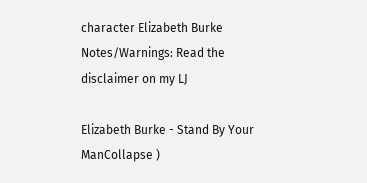character Elizabeth Burke
Notes/Warnings: Read the disclaimer on my LJ

Elizabeth Burke - Stand By Your ManCollapse )